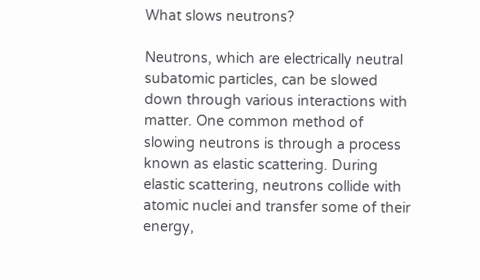What slows neutrons?

Neutrons, which are electrically neutral subatomic particles, can be slowed down through various interactions with matter. One common method of slowing neutrons is through a process known as elastic scattering. During elastic scattering, neutrons collide with atomic nuclei and transfer some of their energy,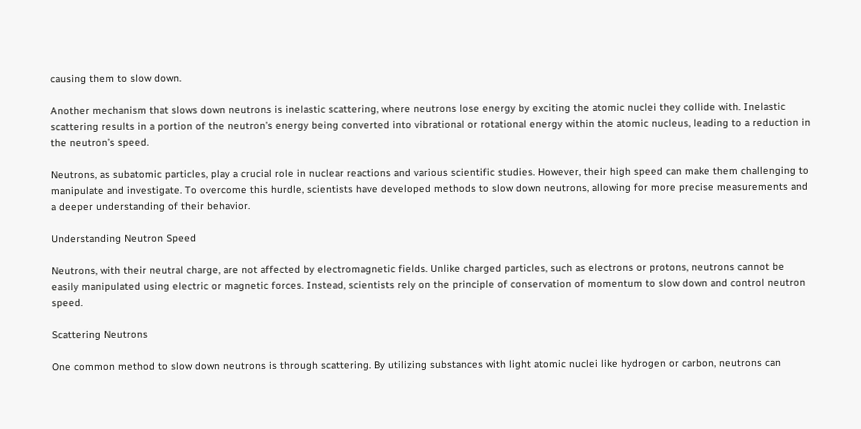causing them to slow down.

Another mechanism that slows down neutrons is inelastic scattering, where neutrons lose energy by exciting the atomic nuclei they collide with. Inelastic scattering results in a portion of the neutron’s energy being converted into vibrational or rotational energy within the atomic nucleus, leading to a reduction in the neutron’s speed.

Neutrons, as subatomic particles, play a crucial role in nuclear reactions and various scientific studies. However, their high speed can make them challenging to manipulate and investigate. To overcome this hurdle, scientists have developed methods to slow down neutrons, allowing for more precise measurements and a deeper understanding of their behavior.

Understanding Neutron Speed

Neutrons, with their neutral charge, are not affected by electromagnetic fields. Unlike charged particles, such as electrons or protons, neutrons cannot be easily manipulated using electric or magnetic forces. Instead, scientists rely on the principle of conservation of momentum to slow down and control neutron speed.

Scattering Neutrons

One common method to slow down neutrons is through scattering. By utilizing substances with light atomic nuclei like hydrogen or carbon, neutrons can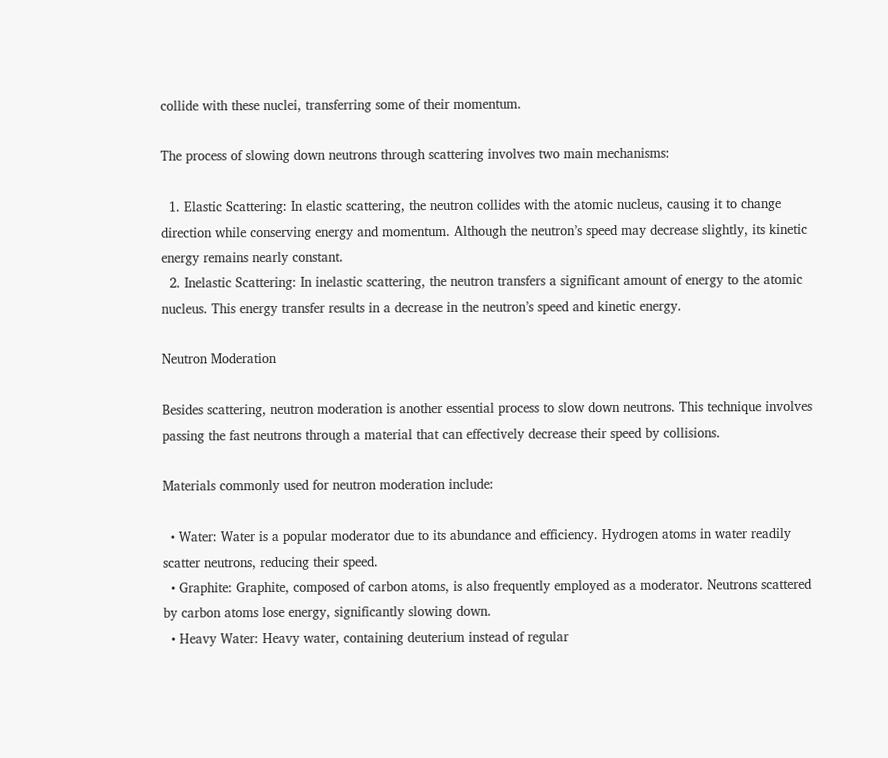collide with these nuclei, transferring some of their momentum.

The process of slowing down neutrons through scattering involves two main mechanisms:

  1. Elastic Scattering: In elastic scattering, the neutron collides with the atomic nucleus, causing it to change direction while conserving energy and momentum. Although the neutron’s speed may decrease slightly, its kinetic energy remains nearly constant.
  2. Inelastic Scattering: In inelastic scattering, the neutron transfers a significant amount of energy to the atomic nucleus. This energy transfer results in a decrease in the neutron’s speed and kinetic energy.

Neutron Moderation

Besides scattering, neutron moderation is another essential process to slow down neutrons. This technique involves passing the fast neutrons through a material that can effectively decrease their speed by collisions.

Materials commonly used for neutron moderation include:

  • Water: Water is a popular moderator due to its abundance and efficiency. Hydrogen atoms in water readily scatter neutrons, reducing their speed.
  • Graphite: Graphite, composed of carbon atoms, is also frequently employed as a moderator. Neutrons scattered by carbon atoms lose energy, significantly slowing down.
  • Heavy Water: Heavy water, containing deuterium instead of regular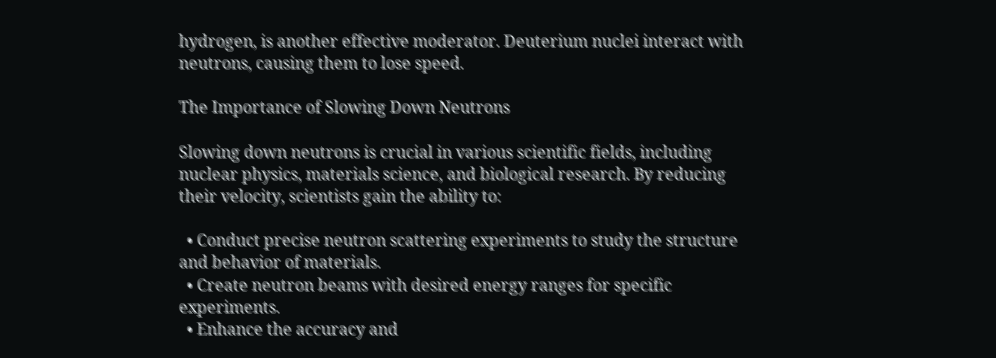hydrogen, is another effective moderator. Deuterium nuclei interact with neutrons, causing them to lose speed.

The Importance of Slowing Down Neutrons

Slowing down neutrons is crucial in various scientific fields, including nuclear physics, materials science, and biological research. By reducing their velocity, scientists gain the ability to:

  • Conduct precise neutron scattering experiments to study the structure and behavior of materials.
  • Create neutron beams with desired energy ranges for specific experiments.
  • Enhance the accuracy and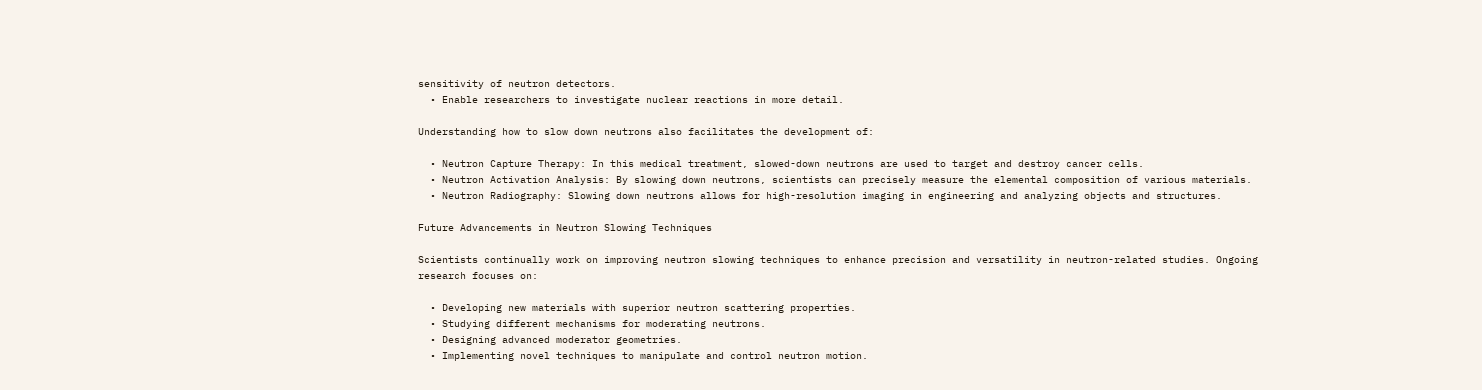sensitivity of neutron detectors.
  • Enable researchers to investigate nuclear reactions in more detail.

Understanding how to slow down neutrons also facilitates the development of:

  • Neutron Capture Therapy: In this medical treatment, slowed-down neutrons are used to target and destroy cancer cells.
  • Neutron Activation Analysis: By slowing down neutrons, scientists can precisely measure the elemental composition of various materials.
  • Neutron Radiography: Slowing down neutrons allows for high-resolution imaging in engineering and analyzing objects and structures.

Future Advancements in Neutron Slowing Techniques

Scientists continually work on improving neutron slowing techniques to enhance precision and versatility in neutron-related studies. Ongoing research focuses on:

  • Developing new materials with superior neutron scattering properties.
  • Studying different mechanisms for moderating neutrons.
  • Designing advanced moderator geometries.
  • Implementing novel techniques to manipulate and control neutron motion.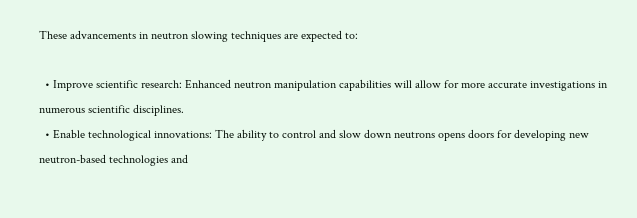These advancements in neutron slowing techniques are expected to:

  • Improve scientific research: Enhanced neutron manipulation capabilities will allow for more accurate investigations in numerous scientific disciplines.
  • Enable technological innovations: The ability to control and slow down neutrons opens doors for developing new neutron-based technologies and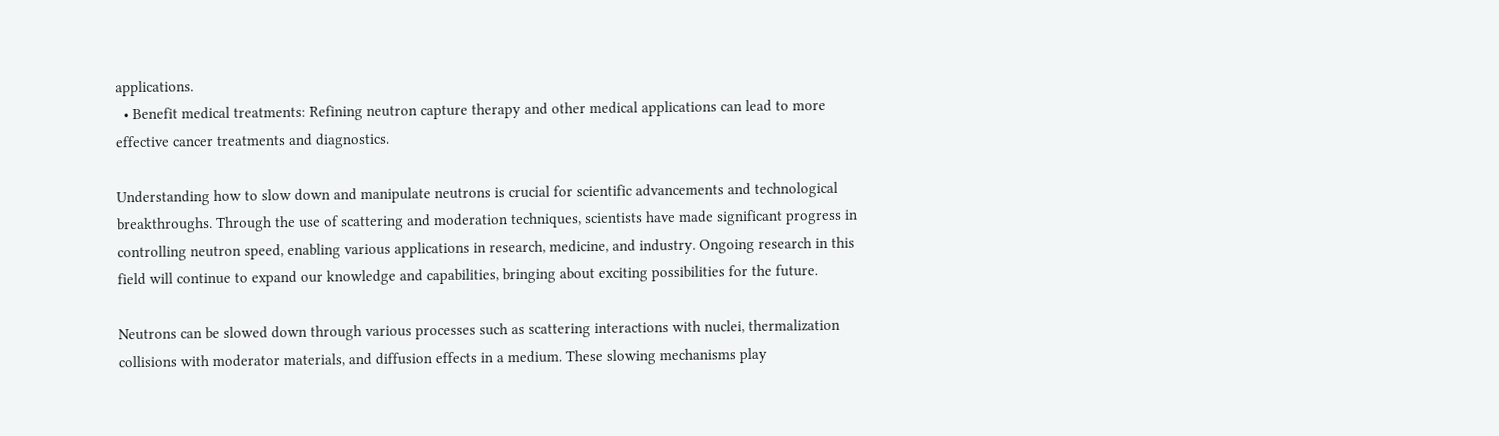applications.
  • Benefit medical treatments: Refining neutron capture therapy and other medical applications can lead to more effective cancer treatments and diagnostics.

Understanding how to slow down and manipulate neutrons is crucial for scientific advancements and technological breakthroughs. Through the use of scattering and moderation techniques, scientists have made significant progress in controlling neutron speed, enabling various applications in research, medicine, and industry. Ongoing research in this field will continue to expand our knowledge and capabilities, bringing about exciting possibilities for the future.

Neutrons can be slowed down through various processes such as scattering interactions with nuclei, thermalization collisions with moderator materials, and diffusion effects in a medium. These slowing mechanisms play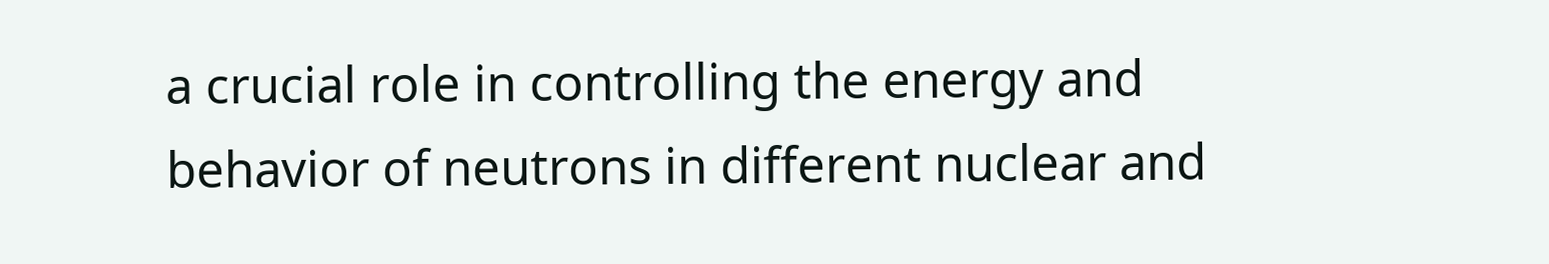a crucial role in controlling the energy and behavior of neutrons in different nuclear and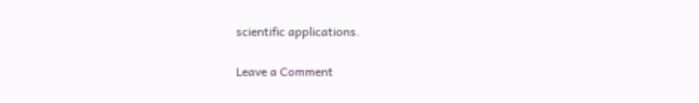scientific applications.

Leave a Comment